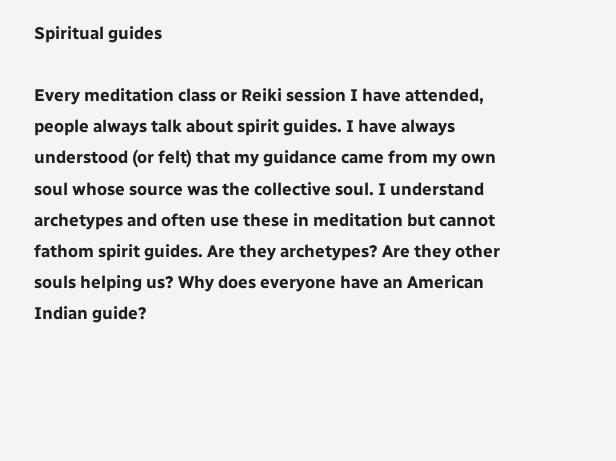Spiritual guides

Every meditation class or Reiki session I have attended, people always talk about spirit guides. I have always understood (or felt) that my guidance came from my own soul whose source was the collective soul. I understand archetypes and often use these in meditation but cannot fathom spirit guides. Are they archetypes? Are they other souls helping us? Why does everyone have an American Indian guide?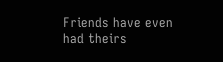Friends have even had theirs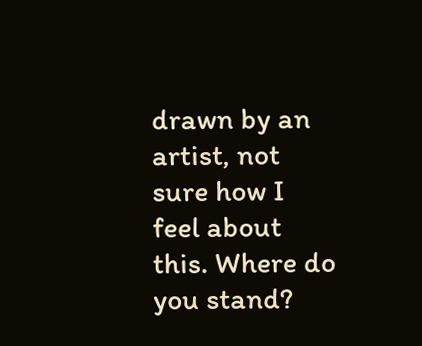drawn by an artist, not sure how I feel about this. Where do you stand?